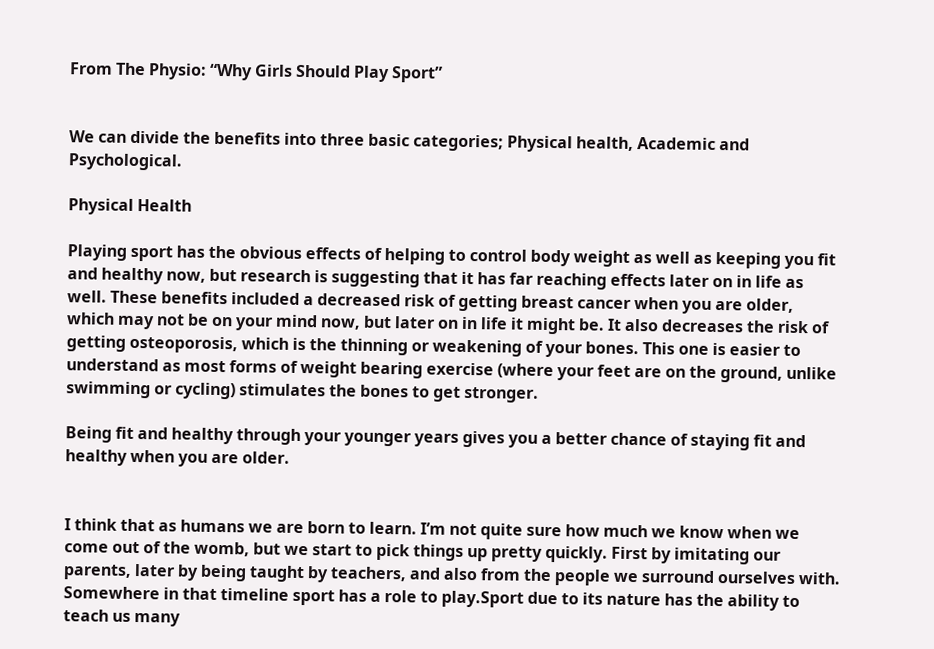From The Physio: “Why Girls Should Play Sport”


We can divide the benefits into three basic categories; Physical health, Academic and Psychological.

Physical Health

Playing sport has the obvious effects of helping to control body weight as well as keeping you fit and healthy now, but research is suggesting that it has far reaching effects later on in life as well. These benefits included a decreased risk of getting breast cancer when you are older, which may not be on your mind now, but later on in life it might be. It also decreases the risk of getting osteoporosis, which is the thinning or weakening of your bones. This one is easier to understand as most forms of weight bearing exercise (where your feet are on the ground, unlike swimming or cycling) stimulates the bones to get stronger.

Being fit and healthy through your younger years gives you a better chance of staying fit and healthy when you are older.


I think that as humans we are born to learn. I’m not quite sure how much we know when we come out of the womb, but we start to pick things up pretty quickly. First by imitating our parents, later by being taught by teachers, and also from the people we surround ourselves with. Somewhere in that timeline sport has a role to play.Sport due to its nature has the ability to teach us many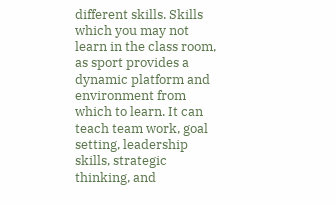different skills. Skills which you may not learn in the class room, as sport provides a dynamic platform and environment from which to learn. It can teach team work, goal setting, leadership skills, strategic thinking, and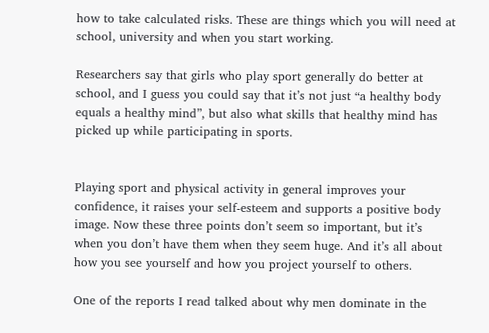how to take calculated risks. These are things which you will need at school, university and when you start working.

Researchers say that girls who play sport generally do better at school, and I guess you could say that it’s not just “a healthy body equals a healthy mind”, but also what skills that healthy mind has picked up while participating in sports.


Playing sport and physical activity in general improves your confidence, it raises your self-esteem and supports a positive body image. Now these three points don’t seem so important, but it’s when you don’t have them when they seem huge. And it’s all about how you see yourself and how you project yourself to others.

One of the reports I read talked about why men dominate in the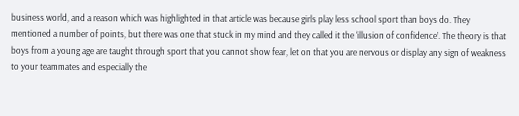business world, and a reason which was highlighted in that article was because girls play less school sport than boys do. They mentioned a number of points, but there was one that stuck in my mind and they called it the ‘illusion of confidence’. The theory is that boys from a young age are taught through sport that you cannot show fear, let on that you are nervous or display any sign of weakness to your teammates and especially the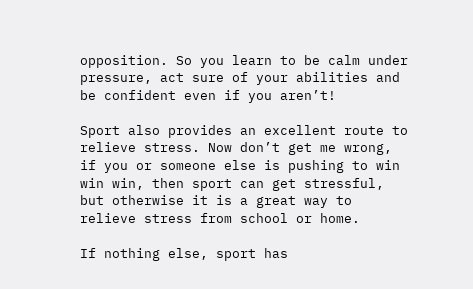opposition. So you learn to be calm under pressure, act sure of your abilities and be confident even if you aren’t!

Sport also provides an excellent route to relieve stress. Now don’t get me wrong, if you or someone else is pushing to win win win, then sport can get stressful, but otherwise it is a great way to relieve stress from school or home.

If nothing else, sport has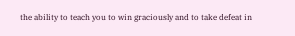the ability to teach you to win graciously and to take defeat in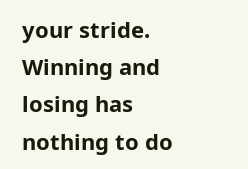your stride. Winning and losing has nothing to do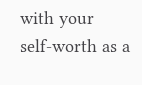with your self-worth as a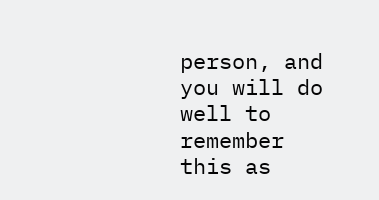person, and you will do well to remember this as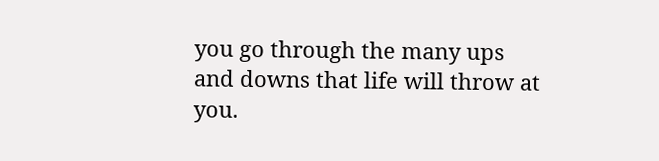you go through the many ups and downs that life will throw at you.